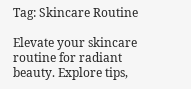Tag: Skincare Routine

Elevate your skincare routine for radiant beauty. Explore tips,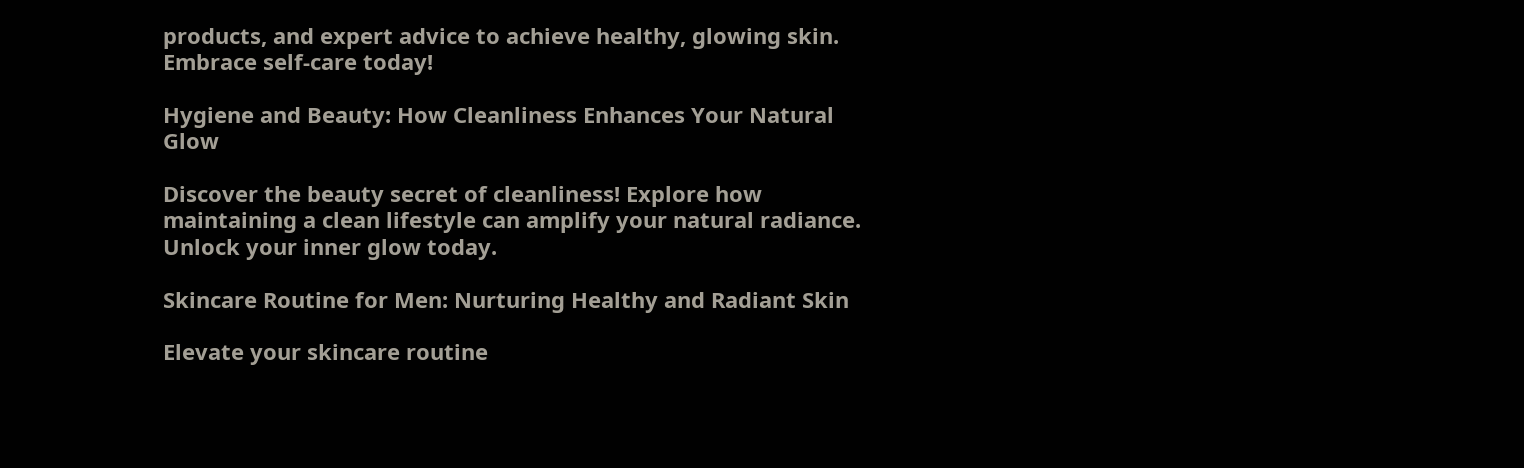products, and expert advice to achieve healthy, glowing skin. Embrace self-care today!

Hygiene and Beauty: How Cleanliness Enhances Your Natural Glow

Discover the beauty secret of cleanliness! Explore how maintaining a clean lifestyle can amplify your natural radiance. Unlock your inner glow today.

Skincare Routine for Men: Nurturing Healthy and Radiant Skin

Elevate your skincare routine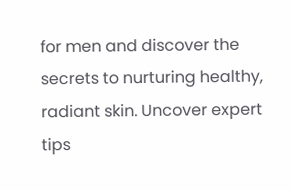for men and discover the secrets to nurturing healthy, radiant skin. Uncover expert tips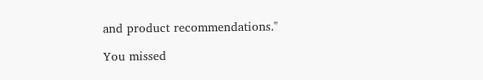and product recommendations."

You missed